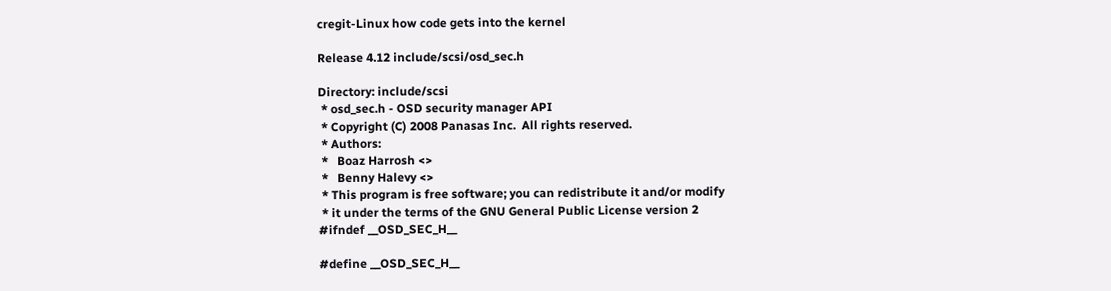cregit-Linux how code gets into the kernel

Release 4.12 include/scsi/osd_sec.h

Directory: include/scsi
 * osd_sec.h - OSD security manager API
 * Copyright (C) 2008 Panasas Inc.  All rights reserved.
 * Authors:
 *   Boaz Harrosh <>
 *   Benny Halevy <>
 * This program is free software; you can redistribute it and/or modify
 * it under the terms of the GNU General Public License version 2
#ifndef __OSD_SEC_H__

#define __OSD_SEC_H__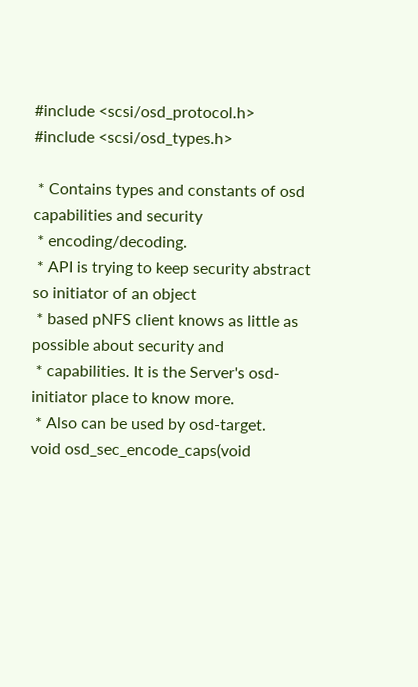#include <scsi/osd_protocol.h>
#include <scsi/osd_types.h>

 * Contains types and constants of osd capabilities and security
 * encoding/decoding.
 * API is trying to keep security abstract so initiator of an object
 * based pNFS client knows as little as possible about security and
 * capabilities. It is the Server's osd-initiator place to know more.
 * Also can be used by osd-target.
void osd_sec_encode_caps(void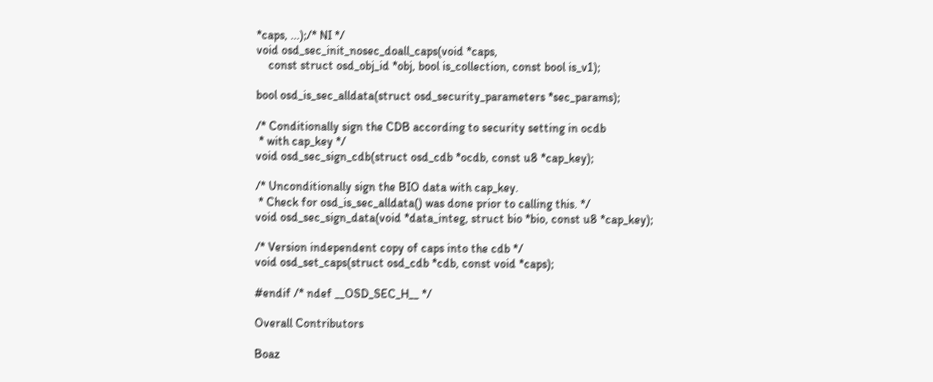*caps, ...);/* NI */
void osd_sec_init_nosec_doall_caps(void *caps,
    const struct osd_obj_id *obj, bool is_collection, const bool is_v1);

bool osd_is_sec_alldata(struct osd_security_parameters *sec_params);

/* Conditionally sign the CDB according to security setting in ocdb
 * with cap_key */
void osd_sec_sign_cdb(struct osd_cdb *ocdb, const u8 *cap_key);

/* Unconditionally sign the BIO data with cap_key.
 * Check for osd_is_sec_alldata() was done prior to calling this. */
void osd_sec_sign_data(void *data_integ, struct bio *bio, const u8 *cap_key);

/* Version independent copy of caps into the cdb */
void osd_set_caps(struct osd_cdb *cdb, const void *caps);

#endif /* ndef __OSD_SEC_H__ */

Overall Contributors

Boaz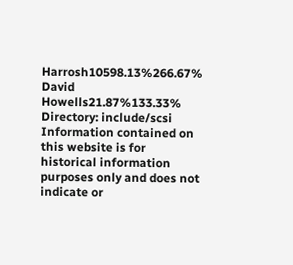Harrosh10598.13%266.67%
David Howells21.87%133.33%
Directory: include/scsi
Information contained on this website is for historical information purposes only and does not indicate or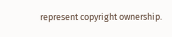represent copyright ownership.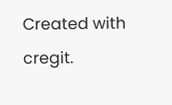Created with cregit.